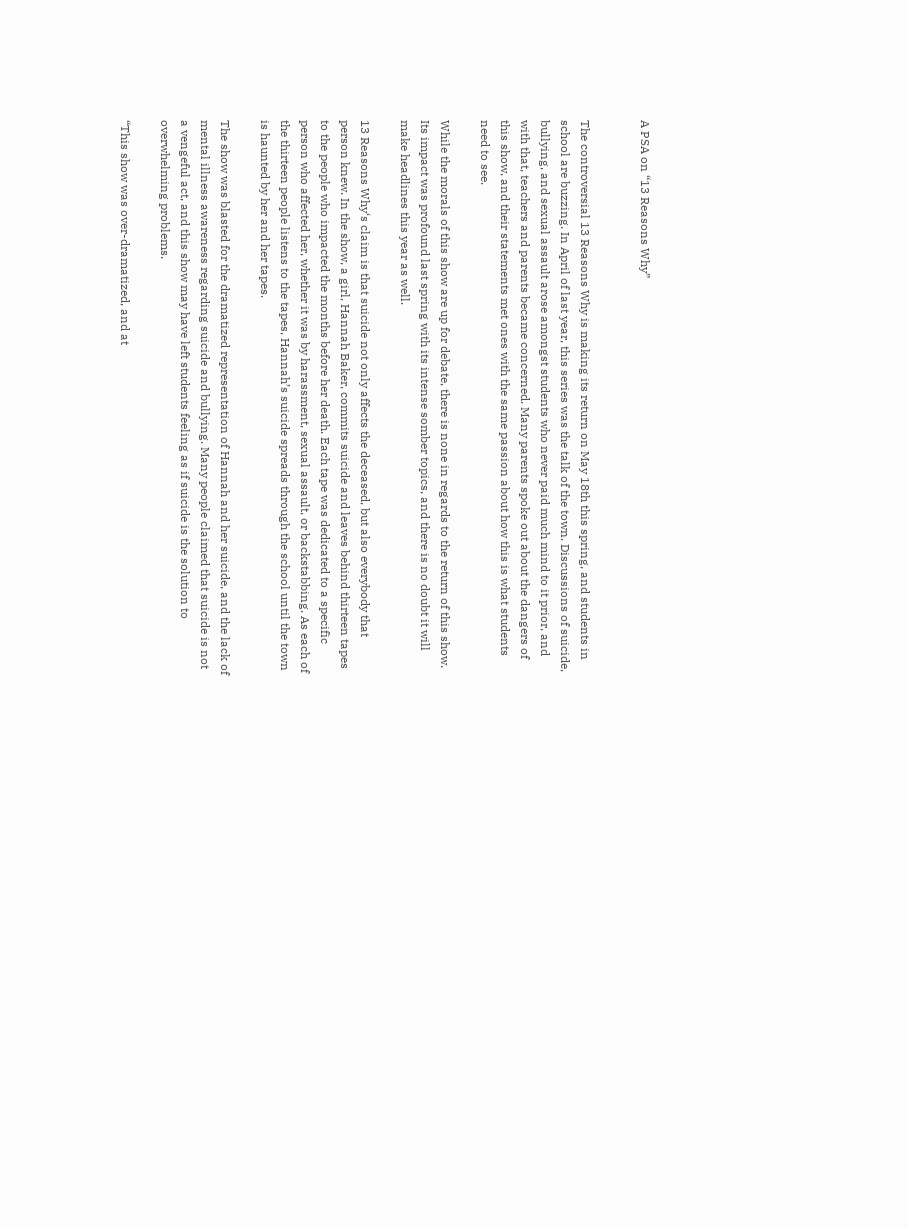A PSA on “13 Reasons Why”


The controversial 13 Reasons Why is making its return on May 18th this spring, and students in school are buzzing. In April of last year, this series was the talk of the town. Discussions of suicide, bullying, and sexual assault arose amongst students who never paid much mind to it prior, and with that, teachers and parents became concerned. Many parents spoke out about the dangers of this show, and their statements met ones with the same passion about how this is what students need to see.

While the morals of this show are up for debate, there is none in regards to the return of this show. Its impact was profound last spring with its intense somber topics, and there is no doubt it will make headlines this year as well.

13 Reasons Why‘s claim is that suicide not only affects the deceased, but also everybody that person knew. In the show, a girl, Hannah Baker, commits suicide and leaves behind thirteen tapes to the people who impacted the months before her death. Each tape was dedicated to a specific person who affected her, whether it was by harassment, sexual assault, or backstabbing. As each of the thirteen people listens to the tapes, Hannah’s suicide spreads through the school until the town is haunted by her and her tapes.

The show was blasted for the dramatized representation of Hannah and her suicide, and the lack of mental illness awareness regarding suicide and bullying. Many people claimed that suicide is not a vengeful act, and this show may have left students feeling as if suicide is the solution to overwhelming problems.

“This show was over-dramatized, and at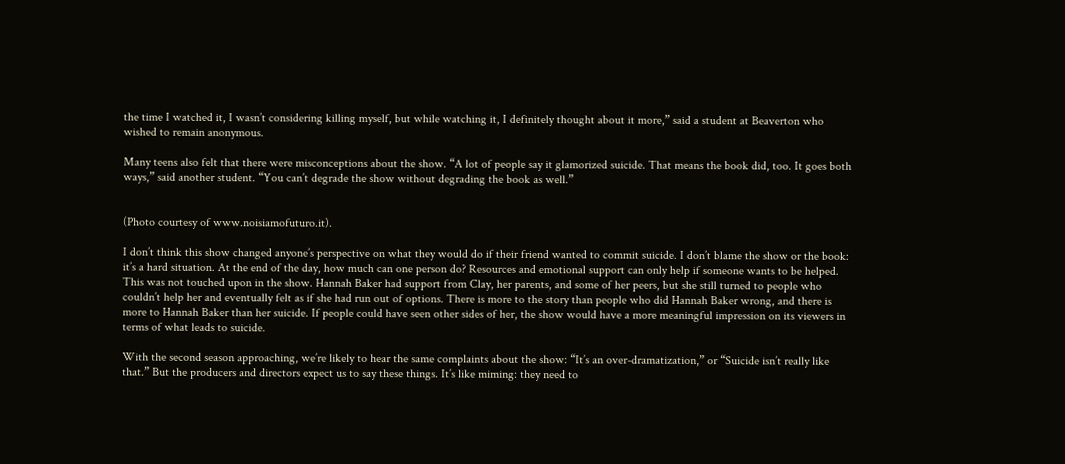the time I watched it, I wasn’t considering killing myself, but while watching it, I definitely thought about it more,” said a student at Beaverton who wished to remain anonymous.

Many teens also felt that there were misconceptions about the show. “A lot of people say it glamorized suicide. That means the book did, too. It goes both ways,” said another student. “You can’t degrade the show without degrading the book as well.”


(Photo courtesy of www.noisiamofuturo.it).

I don’t think this show changed anyone’s perspective on what they would do if their friend wanted to commit suicide. I don’t blame the show or the book: it’s a hard situation. At the end of the day, how much can one person do? Resources and emotional support can only help if someone wants to be helped. This was not touched upon in the show. Hannah Baker had support from Clay, her parents, and some of her peers, but she still turned to people who couldn’t help her and eventually felt as if she had run out of options. There is more to the story than people who did Hannah Baker wrong, and there is more to Hannah Baker than her suicide. If people could have seen other sides of her, the show would have a more meaningful impression on its viewers in terms of what leads to suicide.

With the second season approaching, we’re likely to hear the same complaints about the show: “It’s an over-dramatization,” or “Suicide isn’t really like that.” But the producers and directors expect us to say these things. It’s like miming: they need to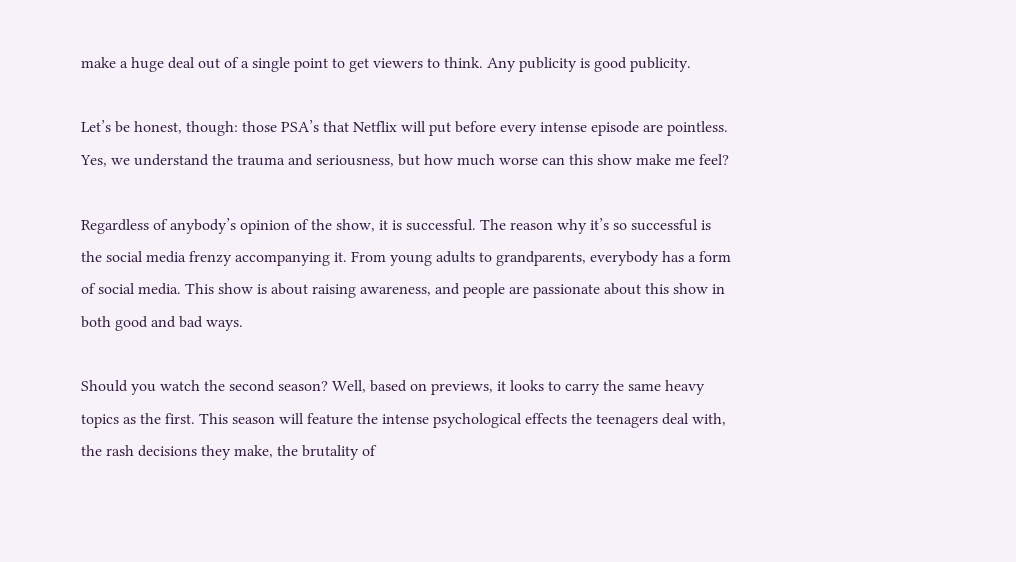make a huge deal out of a single point to get viewers to think. Any publicity is good publicity.

Let’s be honest, though: those PSA’s that Netflix will put before every intense episode are pointless. Yes, we understand the trauma and seriousness, but how much worse can this show make me feel?

Regardless of anybody’s opinion of the show, it is successful. The reason why it’s so successful is the social media frenzy accompanying it. From young adults to grandparents, everybody has a form of social media. This show is about raising awareness, and people are passionate about this show in both good and bad ways.

Should you watch the second season? Well, based on previews, it looks to carry the same heavy topics as the first. This season will feature the intense psychological effects the teenagers deal with, the rash decisions they make, the brutality of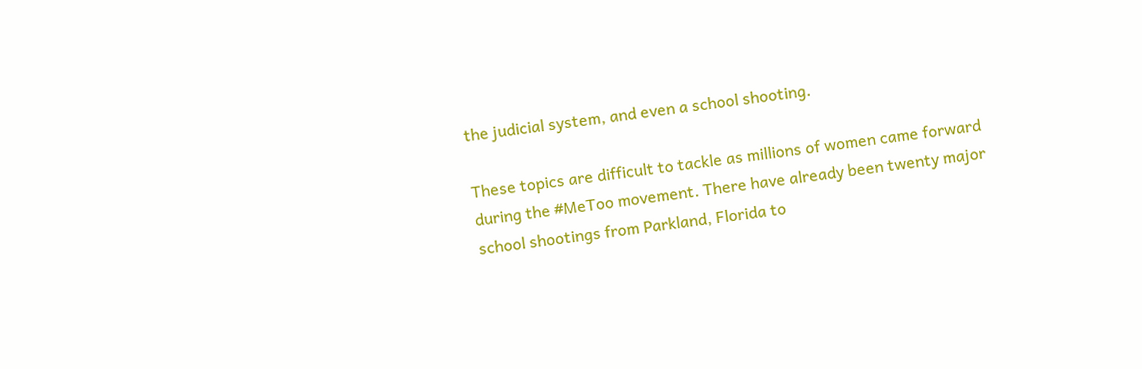the judicial system, and even a school shooting.

These topics are difficult to tackle as millions of women came forward during the #MeToo movement. There have already been twenty major school shootings from Parkland, Florida to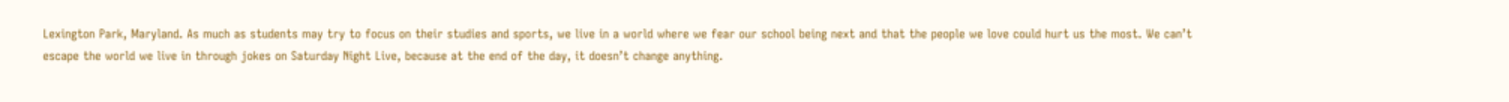Lexington Park, Maryland. As much as students may try to focus on their studies and sports, we live in a world where we fear our school being next and that the people we love could hurt us the most. We can’t escape the world we live in through jokes on Saturday Night Live, because at the end of the day, it doesn’t change anything.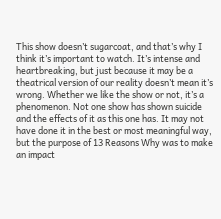This show doesn’t sugarcoat, and that’s why I think it’s important to watch. It’s intense and heartbreaking, but just because it may be a theatrical version of our reality doesn’t mean it’s wrong. Whether we like the show or not, it’s a phenomenon. Not one show has shown suicide and the effects of it as this one has. It may not have done it in the best or most meaningful way, but the purpose of 13 Reasons Why was to make an impact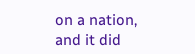on a nation, and it did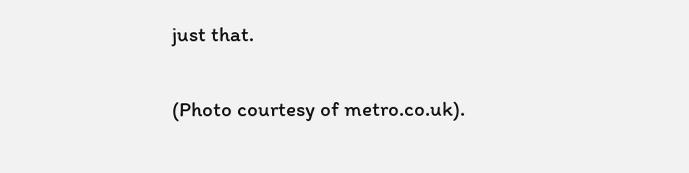just that.

(Photo courtesy of metro.co.uk).